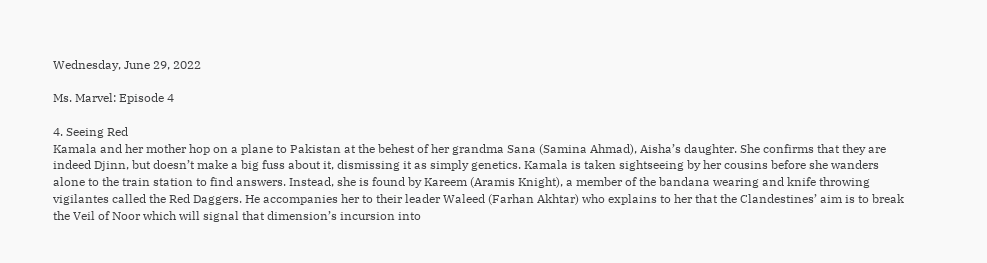Wednesday, June 29, 2022

Ms. Marvel: Episode 4

4. Seeing Red
Kamala and her mother hop on a plane to Pakistan at the behest of her grandma Sana (Samina Ahmad), Aisha’s daughter. She confirms that they are indeed Djinn, but doesn’t make a big fuss about it, dismissing it as simply genetics. Kamala is taken sightseeing by her cousins before she wanders alone to the train station to find answers. Instead, she is found by Kareem (Aramis Knight), a member of the bandana wearing and knife throwing vigilantes called the Red Daggers. He accompanies her to their leader Waleed (Farhan Akhtar) who explains to her that the Clandestines’ aim is to break the Veil of Noor which will signal that dimension’s incursion into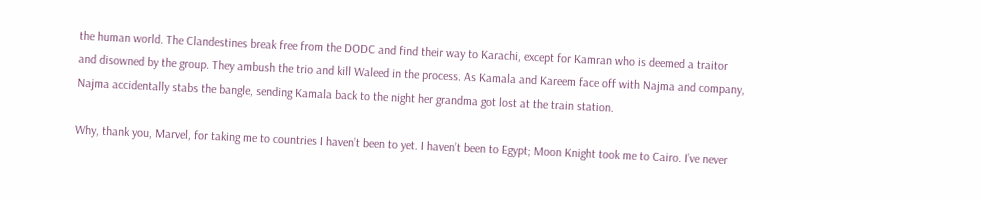the human world. The Clandestines break free from the DODC and find their way to Karachi, except for Kamran who is deemed a traitor and disowned by the group. They ambush the trio and kill Waleed in the process. As Kamala and Kareem face off with Najma and company, Najma accidentally stabs the bangle, sending Kamala back to the night her grandma got lost at the train station.

Why, thank you, Marvel, for taking me to countries I haven’t been to yet. I haven’t been to Egypt; Moon Knight took me to Cairo. I’ve never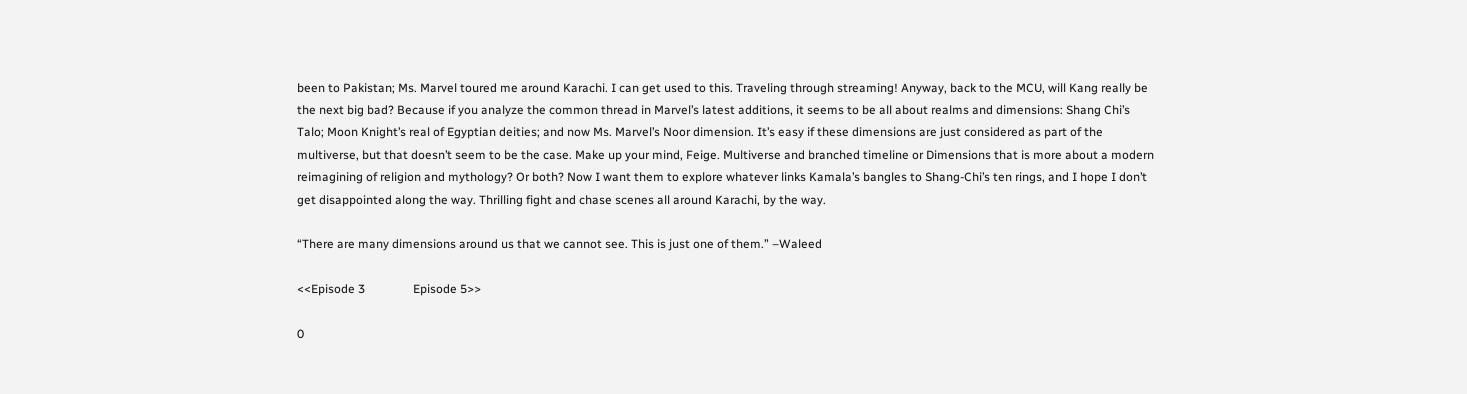been to Pakistan; Ms. Marvel toured me around Karachi. I can get used to this. Traveling through streaming! Anyway, back to the MCU, will Kang really be the next big bad? Because if you analyze the common thread in Marvel’s latest additions, it seems to be all about realms and dimensions: Shang Chi’s Talo; Moon Knight’s real of Egyptian deities; and now Ms. Marvel’s Noor dimension. It’s easy if these dimensions are just considered as part of the multiverse, but that doesn’t seem to be the case. Make up your mind, Feige. Multiverse and branched timeline or Dimensions that is more about a modern reimagining of religion and mythology? Or both? Now I want them to explore whatever links Kamala’s bangles to Shang-Chi’s ten rings, and I hope I don’t get disappointed along the way. Thrilling fight and chase scenes all around Karachi, by the way.

“There are many dimensions around us that we cannot see. This is just one of them.” –Waleed

<<Episode 3                Episode 5>>

0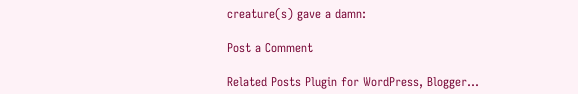creature(s) gave a damn:

Post a Comment

Related Posts Plugin for WordPress, Blogger...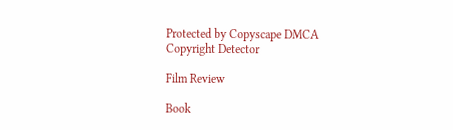Protected by Copyscape DMCA Copyright Detector

Film Review

Book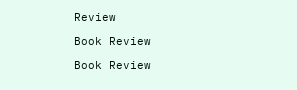Review

Book Review

Book Review